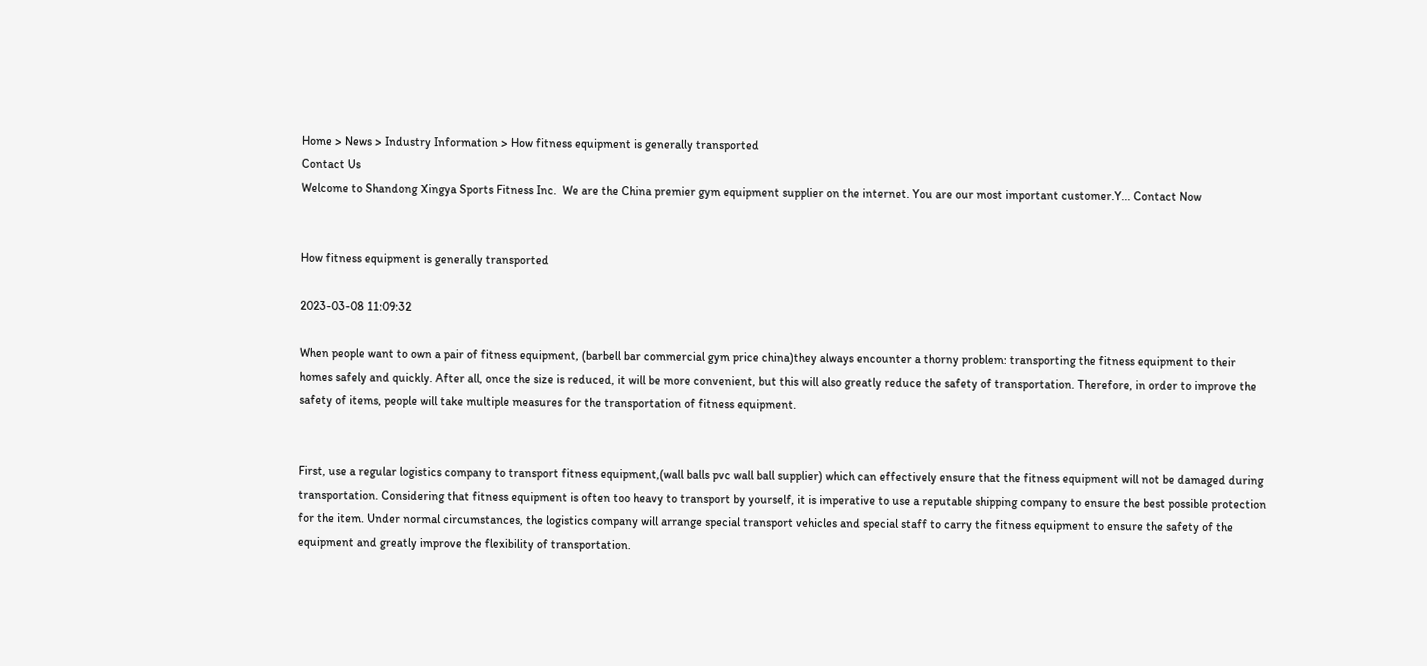Home > News > Industry Information > How fitness equipment is generally transported
Contact Us
Welcome to Shandong Xingya Sports Fitness Inc.  We are the China premier gym equipment supplier on the internet. You are our most important customer.Y... Contact Now


How fitness equipment is generally transported

2023-03-08 11:09:32

When people want to own a pair of fitness equipment, (barbell bar commercial gym price china)they always encounter a thorny problem: transporting the fitness equipment to their homes safely and quickly. After all, once the size is reduced, it will be more convenient, but this will also greatly reduce the safety of transportation. Therefore, in order to improve the safety of items, people will take multiple measures for the transportation of fitness equipment.


First, use a regular logistics company to transport fitness equipment,(wall balls pvc wall ball supplier) which can effectively ensure that the fitness equipment will not be damaged during transportation. Considering that fitness equipment is often too heavy to transport by yourself, it is imperative to use a reputable shipping company to ensure the best possible protection for the item. Under normal circumstances, the logistics company will arrange special transport vehicles and special staff to carry the fitness equipment to ensure the safety of the equipment and greatly improve the flexibility of transportation.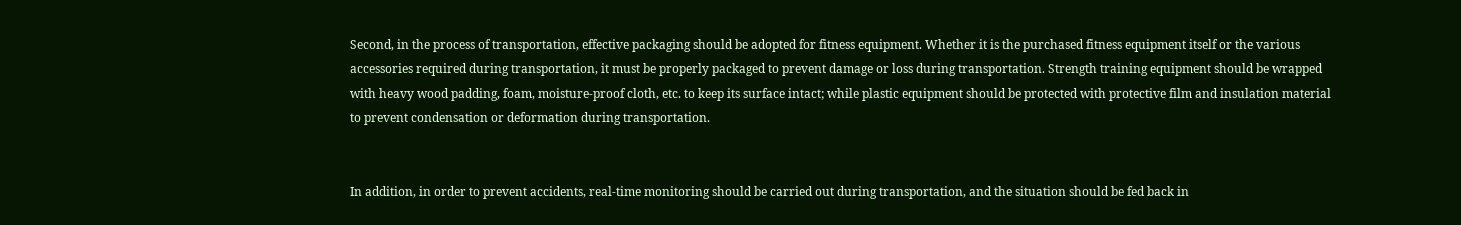Second, in the process of transportation, effective packaging should be adopted for fitness equipment. Whether it is the purchased fitness equipment itself or the various accessories required during transportation, it must be properly packaged to prevent damage or loss during transportation. Strength training equipment should be wrapped with heavy wood padding, foam, moisture-proof cloth, etc. to keep its surface intact; while plastic equipment should be protected with protective film and insulation material to prevent condensation or deformation during transportation.


In addition, in order to prevent accidents, real-time monitoring should be carried out during transportation, and the situation should be fed back in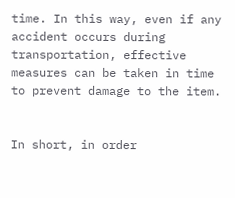time. In this way, even if any accident occurs during transportation, effective measures can be taken in time to prevent damage to the item.


In short, in order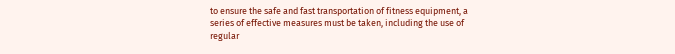to ensure the safe and fast transportation of fitness equipment, a series of effective measures must be taken, including the use of regular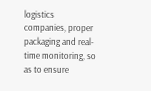logistics companies, proper packaging and real-time monitoring, so as to ensure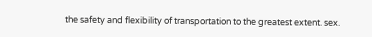the safety and flexibility of transportation to the greatest extent. sex.